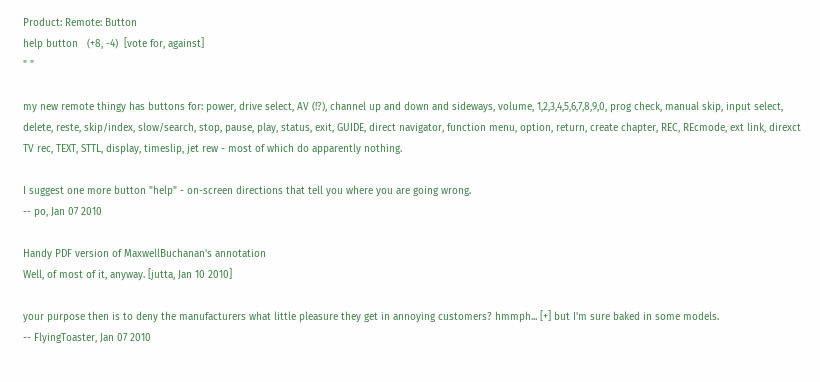Product: Remote: Button
help button   (+8, -4)  [vote for, against]
" "

my new remote thingy has buttons for: power, drive select, AV (!?), channel up and down and sideways, volume, 1,2,3,4,5,6,7,8,9,0, prog check, manual skip, input select, delete, reste, skip/index, slow/search, stop, pause, play, status, exit, GUIDE, direct navigator, function menu, option, return, create chapter, REC, REcmode, ext link, direxct TV rec, TEXT, STTL, display, timeslip, jet rew - most of which do apparently nothing.

I suggest one more button "help" - on-screen directions that tell you where you are going wrong.
-- po, Jan 07 2010

Handy PDF version of MaxwellBuchanan's annotation
Well, of most of it, anyway. [jutta, Jan 10 2010]

your purpose then is to deny the manufacturers what little pleasure they get in annoying customers? hmmph... [+] but I'm sure baked in some models.
-- FlyingToaster, Jan 07 2010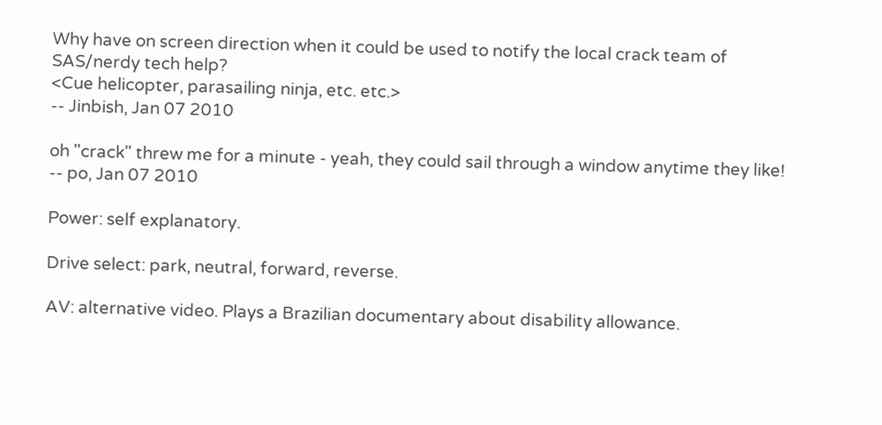Why have on screen direction when it could be used to notify the local crack team of SAS/nerdy tech help?
<Cue helicopter, parasailing ninja, etc. etc.>
-- Jinbish, Jan 07 2010

oh "crack" threw me for a minute - yeah, they could sail through a window anytime they like!
-- po, Jan 07 2010

Power: self explanatory.

Drive select: park, neutral, forward, reverse.

AV: alternative video. Plays a Brazilian documentary about disability allowance.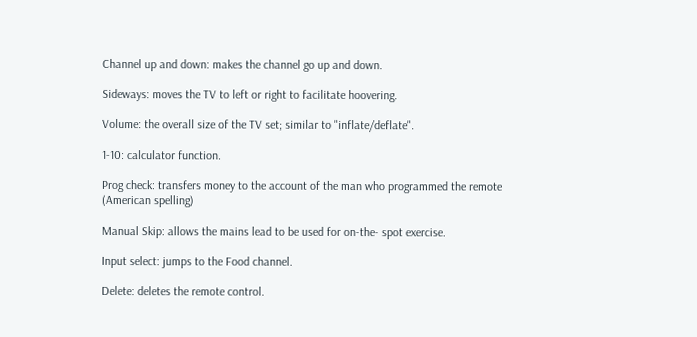Channel up and down: makes the channel go up and down.

Sideways: moves the TV to left or right to facilitate hoovering.

Volume: the overall size of the TV set; similar to "inflate/deflate".

1-10: calculator function.

Prog check: transfers money to the account of the man who programmed the remote (American spelling)

Manual Skip: allows the mains lead to be used for on-the- spot exercise.

Input select: jumps to the Food channel.

Delete: deletes the remote control.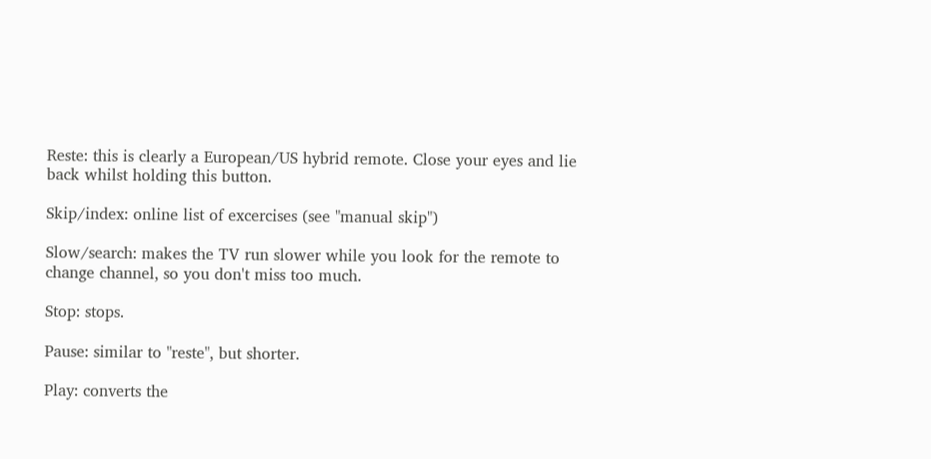Reste: this is clearly a European/US hybrid remote. Close your eyes and lie back whilst holding this button.

Skip/index: online list of excercises (see "manual skip")

Slow/search: makes the TV run slower while you look for the remote to change channel, so you don't miss too much.

Stop: stops.

Pause: similar to "reste", but shorter.

Play: converts the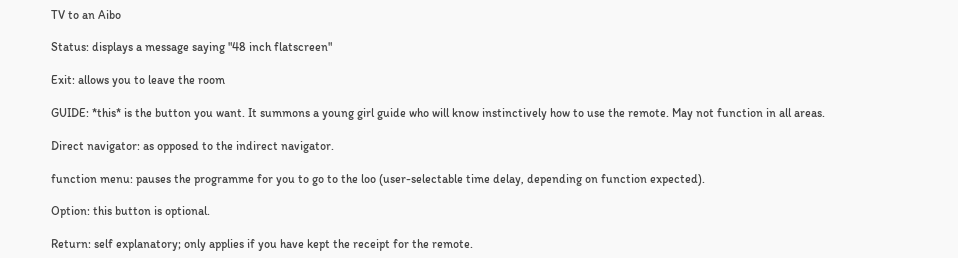TV to an Aibo

Status: displays a message saying "48 inch flatscreen"

Exit: allows you to leave the room

GUIDE: *this* is the button you want. It summons a young girl guide who will know instinctively how to use the remote. May not function in all areas.

Direct navigator: as opposed to the indirect navigator.

function menu: pauses the programme for you to go to the loo (user-selectable time delay, depending on function expected).

Option: this button is optional.

Return: self explanatory; only applies if you have kept the receipt for the remote.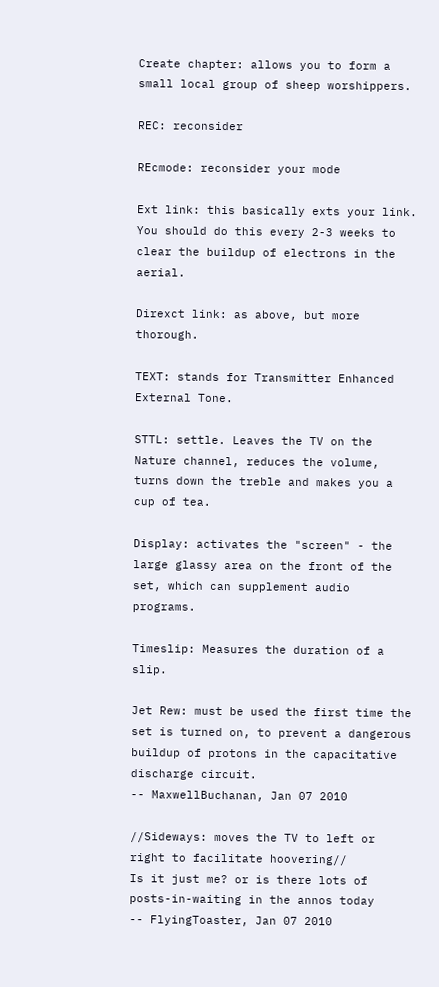Create chapter: allows you to form a small local group of sheep worshippers.

REC: reconsider

REcmode: reconsider your mode

Ext link: this basically exts your link. You should do this every 2-3 weeks to clear the buildup of electrons in the aerial.

Direxct link: as above, but more thorough.

TEXT: stands for Transmitter Enhanced External Tone.

STTL: settle. Leaves the TV on the Nature channel, reduces the volume, turns down the treble and makes you a cup of tea.

Display: activates the "screen" - the large glassy area on the front of the set, which can supplement audio programs.

Timeslip: Measures the duration of a slip.

Jet Rew: must be used the first time the set is turned on, to prevent a dangerous buildup of protons in the capacitative discharge circuit.
-- MaxwellBuchanan, Jan 07 2010

//Sideways: moves the TV to left or right to facilitate hoovering//
Is it just me? or is there lots of posts-in-waiting in the annos today
-- FlyingToaster, Jan 07 2010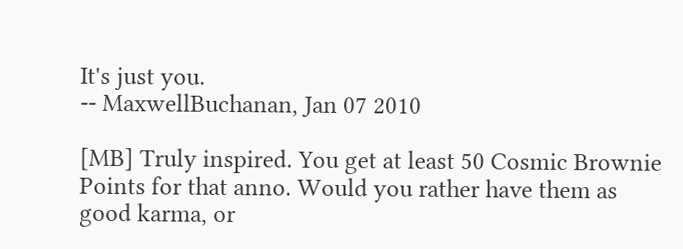It's just you.
-- MaxwellBuchanan, Jan 07 2010

[MB] Truly inspired. You get at least 50 Cosmic Brownie Points for that anno. Would you rather have them as good karma, or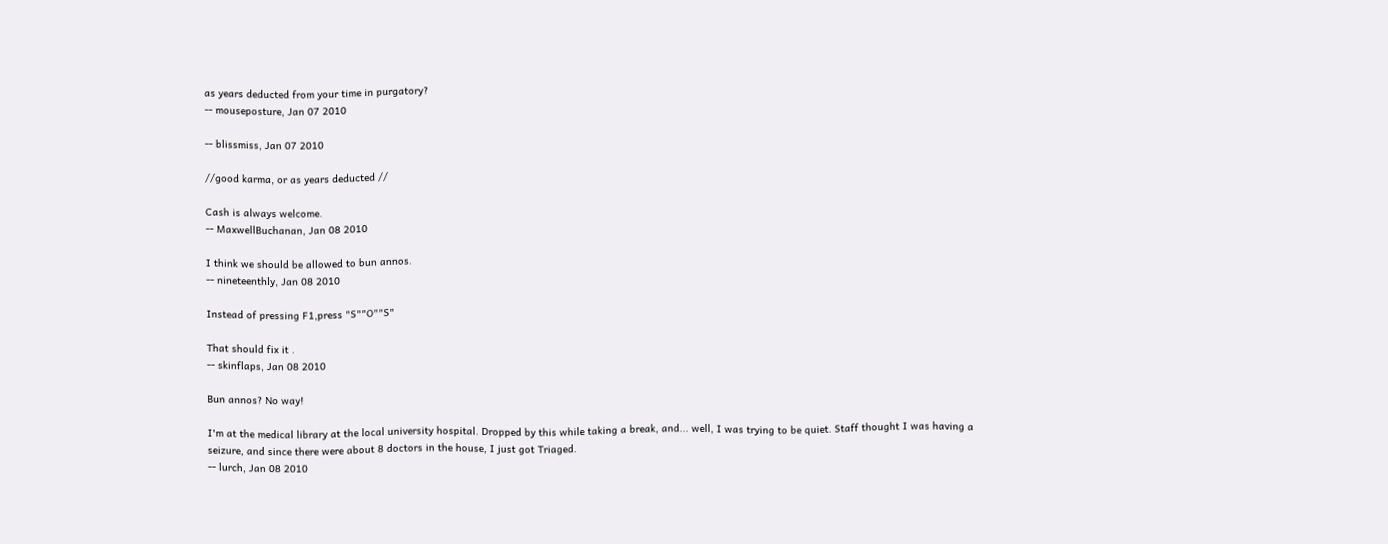as years deducted from your time in purgatory?
-- mouseposture, Jan 07 2010

-- blissmiss, Jan 07 2010

//good karma, or as years deducted //

Cash is always welcome.
-- MaxwellBuchanan, Jan 08 2010

I think we should be allowed to bun annos.
-- nineteenthly, Jan 08 2010

Instead of pressing F1,press "S""O""S"

That should fix it .
-- skinflaps, Jan 08 2010

Bun annos? No way!

I'm at the medical library at the local university hospital. Dropped by this while taking a break, and... well, I was trying to be quiet. Staff thought I was having a seizure, and since there were about 8 doctors in the house, I just got Triaged.
-- lurch, Jan 08 2010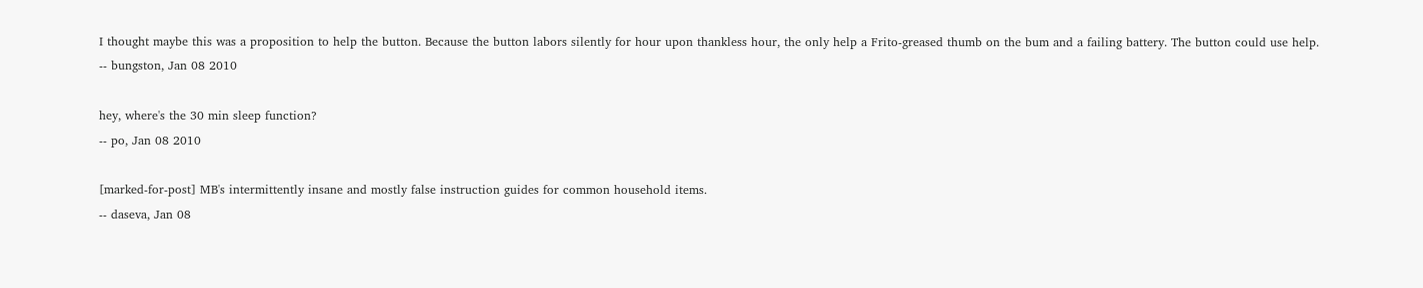I thought maybe this was a proposition to help the button. Because the button labors silently for hour upon thankless hour, the only help a Frito-greased thumb on the bum and a failing battery. The button could use help.
-- bungston, Jan 08 2010

hey, where's the 30 min sleep function?
-- po, Jan 08 2010

[marked-for-post] MB's intermittently insane and mostly false instruction guides for common household items.
-- daseva, Jan 08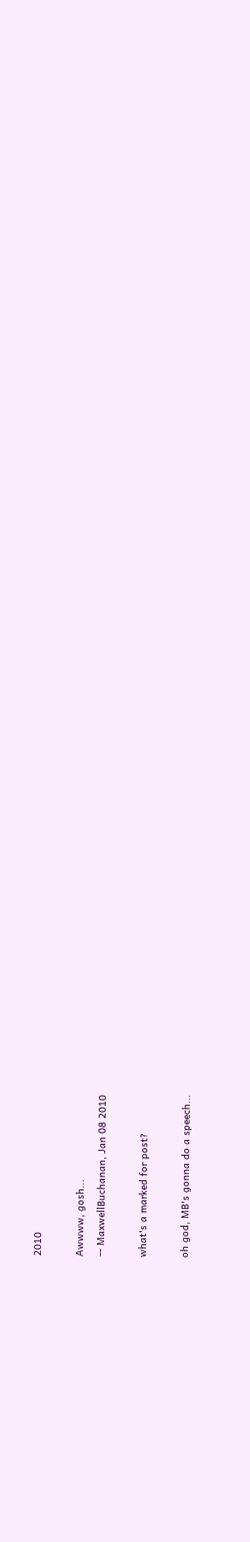2010

Awwww, gosh...
-- MaxwellBuchanan, Jan 08 2010

what's a marked for post?

oh god, MB's gonna do a speech...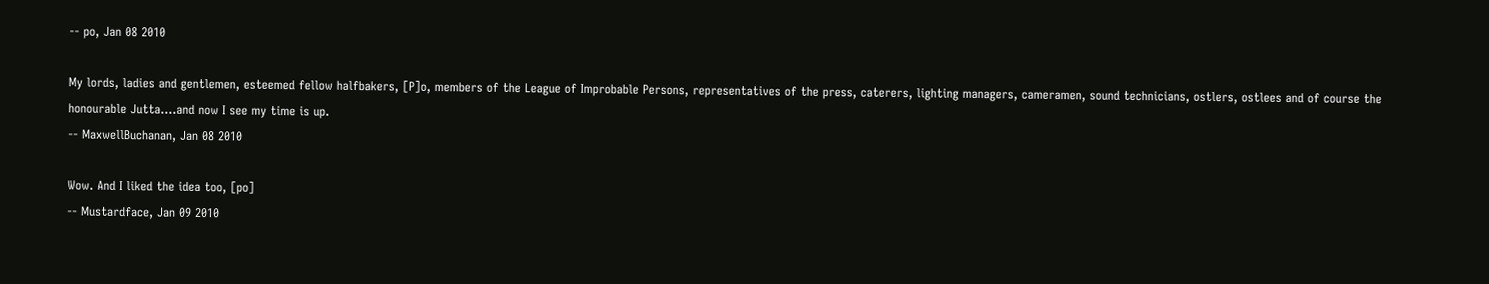-- po, Jan 08 2010

My lords, ladies and gentlemen, esteemed fellow halfbakers, [P]o, members of the League of Improbable Persons, representatives of the press, caterers, lighting managers, cameramen, sound technicians, ostlers, ostlees and of course the honourable Jutta....and now I see my time is up.
-- MaxwellBuchanan, Jan 08 2010

Wow. And I liked the idea too, [po]
-- Mustardface, Jan 09 2010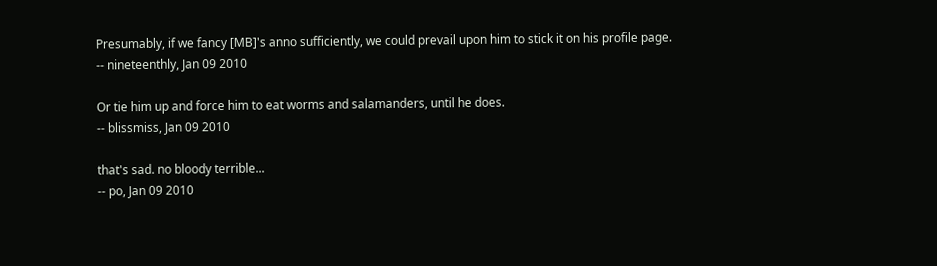Presumably, if we fancy [MB]'s anno sufficiently, we could prevail upon him to stick it on his profile page.
-- nineteenthly, Jan 09 2010

Or tie him up and force him to eat worms and salamanders, until he does.
-- blissmiss, Jan 09 2010

that's sad. no bloody terrible...
-- po, Jan 09 2010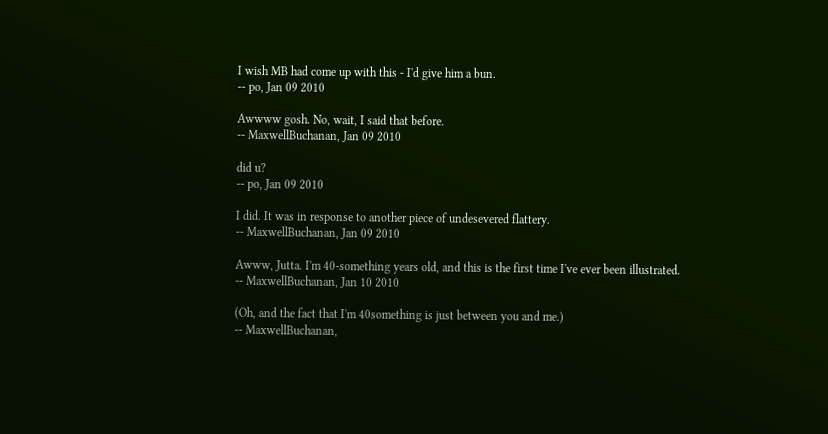I wish MB had come up with this - I'd give him a bun.
-- po, Jan 09 2010

Awwww gosh. No, wait, I said that before.
-- MaxwellBuchanan, Jan 09 2010

did u?
-- po, Jan 09 2010

I did. It was in response to another piece of undesevered flattery.
-- MaxwellBuchanan, Jan 09 2010

Awww, Jutta. I'm 40-something years old, and this is the first time I've ever been illustrated.
-- MaxwellBuchanan, Jan 10 2010

(Oh, and the fact that I'm 40something is just between you and me.)
-- MaxwellBuchanan,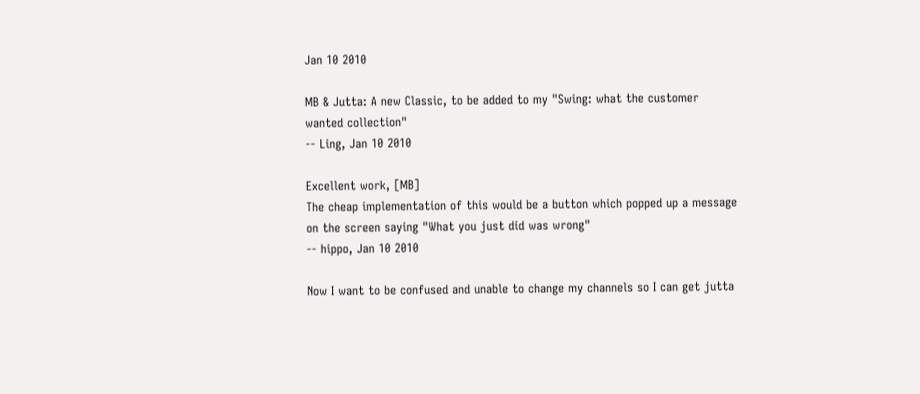Jan 10 2010

MB & Jutta: A new Classic, to be added to my "Swing: what the customer wanted collection"
-- Ling, Jan 10 2010

Excellent work, [MB]
The cheap implementation of this would be a button which popped up a message on the screen saying "What you just did was wrong"
-- hippo, Jan 10 2010

Now I want to be confused and unable to change my channels so I can get jutta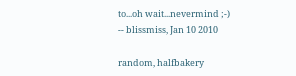to...oh wait...nevermind ;-)
-- blissmiss, Jan 10 2010

random, halfbakery